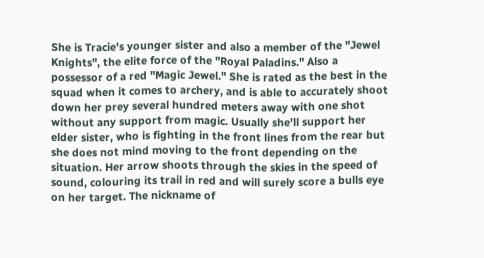She is Tracie's younger sister and also a member of the "Jewel Knights", the elite force of the "Royal Paladins." Also a possessor of a red "Magic Jewel." She is rated as the best in the squad when it comes to archery, and is able to accurately shoot down her prey several hundred meters away with one shot without any support from magic. Usually she'll support her elder sister, who is fighting in the front lines from the rear but she does not mind moving to the front depending on the situation. Her arrow shoots through the skies in the speed of sound, colouring its trail in red and will surely score a bulls eye on her target. The nickname of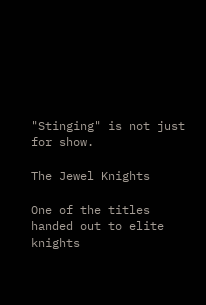"Stinging" is not just for show.

The Jewel Knights

One of the titles handed out to elite knights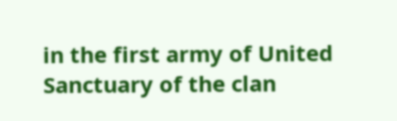in the first army of United Sanctuary of the clan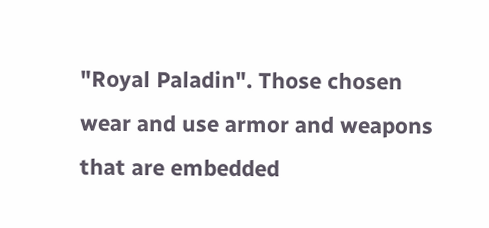"Royal Paladin". Those chosen wear and use armor and weapons that are embedded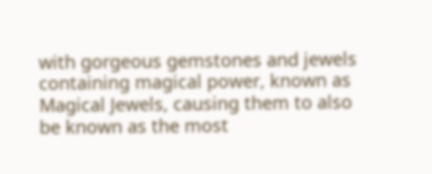with gorgeous gemstones and jewels containing magical power, known as Magical Jewels, causing them to also be known as the most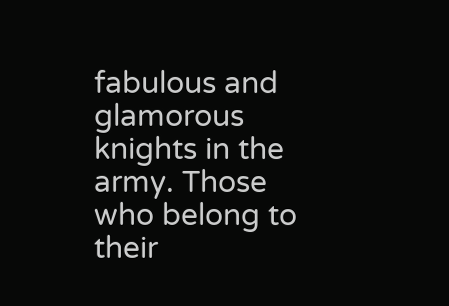fabulous and glamorous knights in the army. Those who belong to their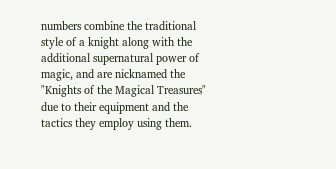numbers combine the traditional style of a knight along with the additional supernatural power of magic, and are nicknamed the "Knights of the Magical Treasures" due to their equipment and the tactics they employ using them.